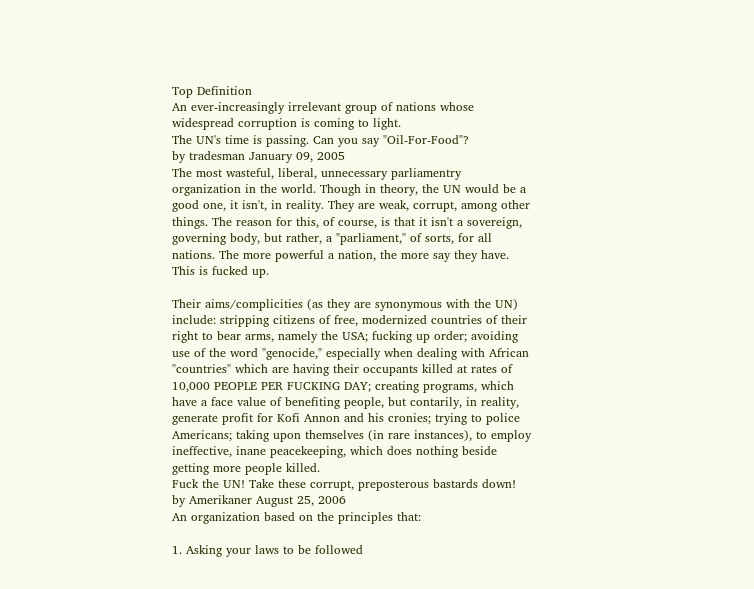Top Definition
An ever-increasingly irrelevant group of nations whose widespread corruption is coming to light.
The UN's time is passing. Can you say "Oil-For-Food"?
by tradesman January 09, 2005
The most wasteful, liberal, unnecessary parliamentry organization in the world. Though in theory, the UN would be a good one, it isn't, in reality. They are weak, corrupt, among other things. The reason for this, of course, is that it isn't a sovereign, governing body, but rather, a "parliament," of sorts, for all nations. The more powerful a nation, the more say they have. This is fucked up.

Their aims/complicities (as they are synonymous with the UN) include: stripping citizens of free, modernized countries of their right to bear arms, namely the USA; fucking up order; avoiding use of the word "genocide," especially when dealing with African "countries" which are having their occupants killed at rates of 10,000 PEOPLE PER FUCKING DAY; creating programs, which have a face value of benefiting people, but contarily, in reality, generate profit for Kofi Annon and his cronies; trying to police Americans; taking upon themselves (in rare instances), to employ ineffective, inane peacekeeping, which does nothing beside getting more people killed.
Fuck the UN! Take these corrupt, preposterous bastards down!
by Amerikaner August 25, 2006
An organization based on the principles that:

1. Asking your laws to be followed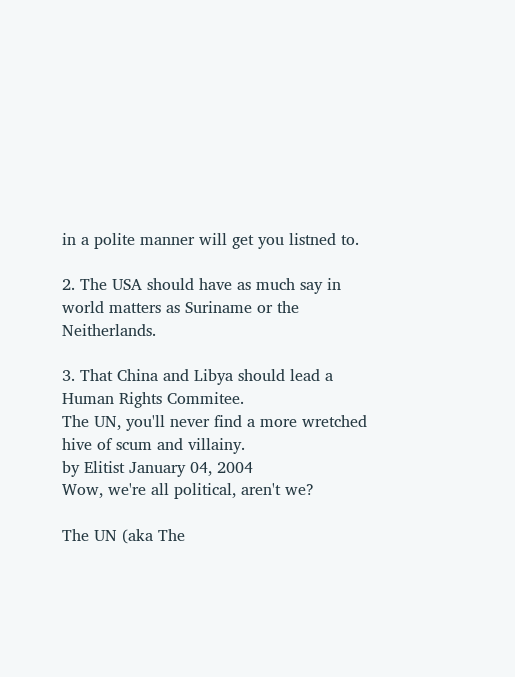in a polite manner will get you listned to.

2. The USA should have as much say in world matters as Suriname or the Neitherlands.

3. That China and Libya should lead a Human Rights Commitee.
The UN, you'll never find a more wretched hive of scum and villainy.
by Elitist January 04, 2004
Wow, we're all political, aren't we?

The UN (aka The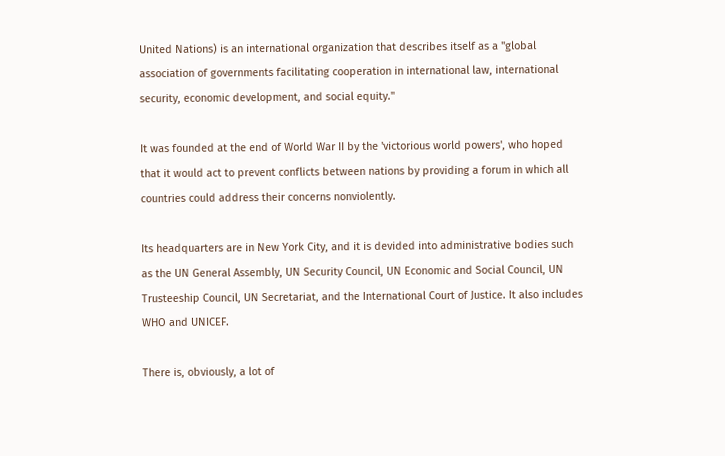United Nations) is an international organization that describes itself as a "global association of governments facilitating cooperation in international law, international security, economic development, and social equity."

It was founded at the end of World War II by the 'victorious world powers', who hoped that it would act to prevent conflicts between nations by providing a forum in which all countries could address their concerns nonviolently.

Its headquarters are in New York City, and it is devided into administrative bodies such as the UN General Assembly, UN Security Council, UN Economic and Social Council, UN Trusteeship Council, UN Secretariat, and the International Court of Justice. It also includes WHO and UNICEF.

There is, obviously, a lot of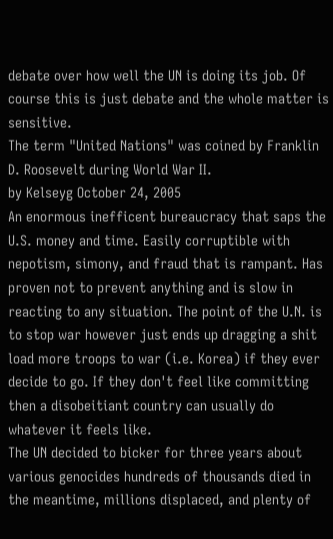debate over how well the UN is doing its job. Of course this is just debate and the whole matter is sensitive.
The term "United Nations" was coined by Franklin D. Roosevelt during World War II.
by Kelseyg October 24, 2005
An enormous inefficent bureaucracy that saps the U.S. money and time. Easily corruptible with nepotism, simony, and fraud that is rampant. Has proven not to prevent anything and is slow in reacting to any situation. The point of the U.N. is to stop war however just ends up dragging a shit load more troops to war (i.e. Korea) if they ever decide to go. If they don't feel like committing then a disobeitiant country can usually do whatever it feels like.
The UN decided to bicker for three years about various genocides hundreds of thousands died in the meantime, millions displaced, and plenty of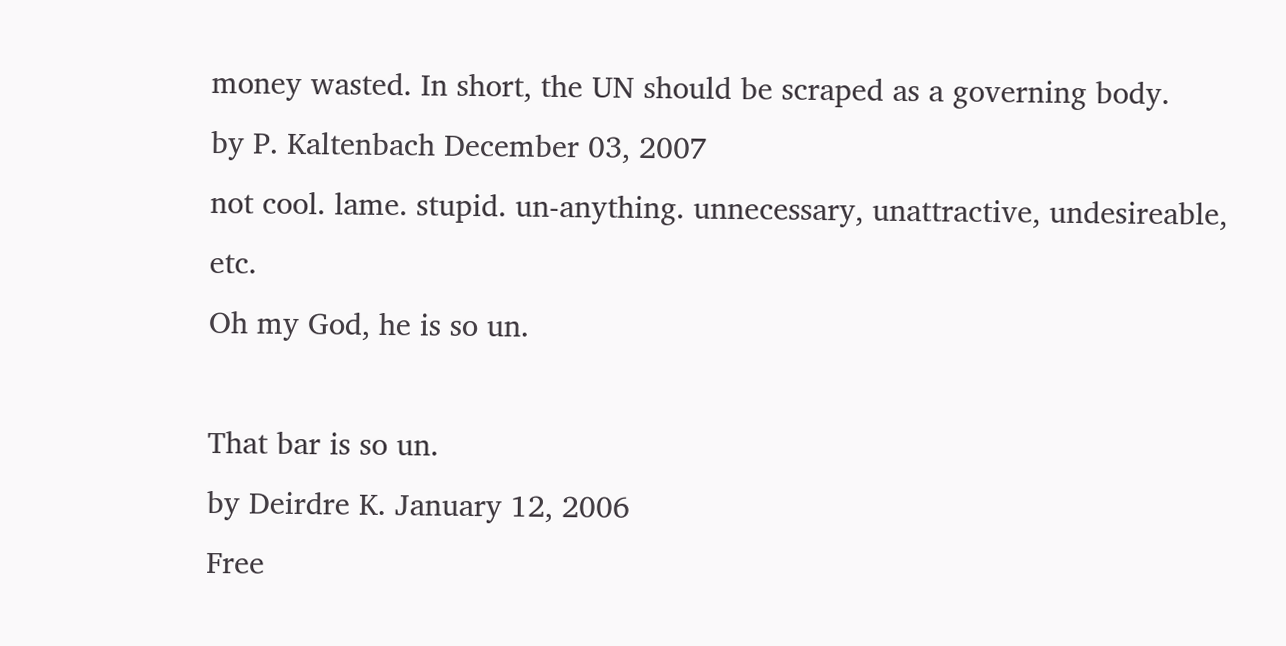money wasted. In short, the UN should be scraped as a governing body.
by P. Kaltenbach December 03, 2007
not cool. lame. stupid. un-anything. unnecessary, unattractive, undesireable, etc.
Oh my God, he is so un.

That bar is so un.
by Deirdre K. January 12, 2006
Free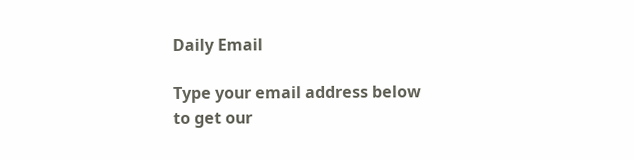Daily Email

Type your email address below to get our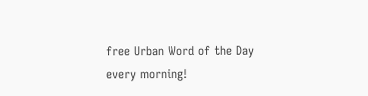free Urban Word of the Day every morning!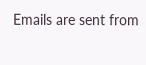Emails are sent from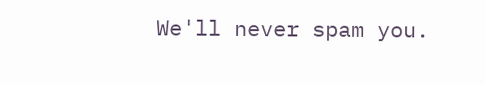We'll never spam you.